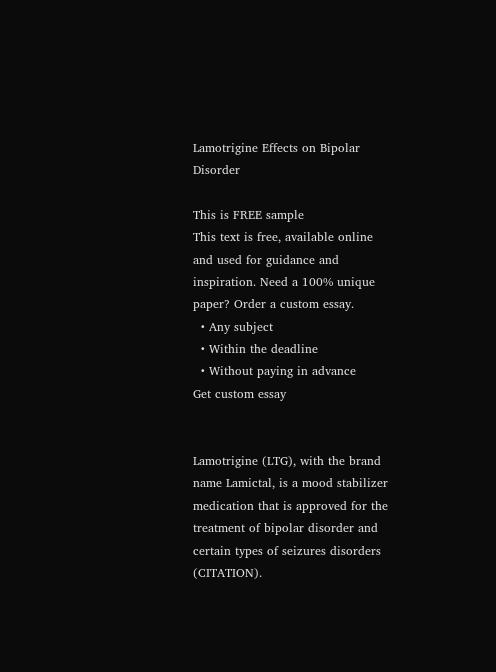Lamotrigine Effects on Bipolar Disorder

This is FREE sample
This text is free, available online and used for guidance and inspiration. Need a 100% unique paper? Order a custom essay.
  • Any subject
  • Within the deadline
  • Without paying in advance
Get custom essay


Lamotrigine (LTG), with the brand name Lamictal, is a mood stabilizer medication that is approved for the treatment of bipolar disorder and certain types of seizures disorders (CITATION).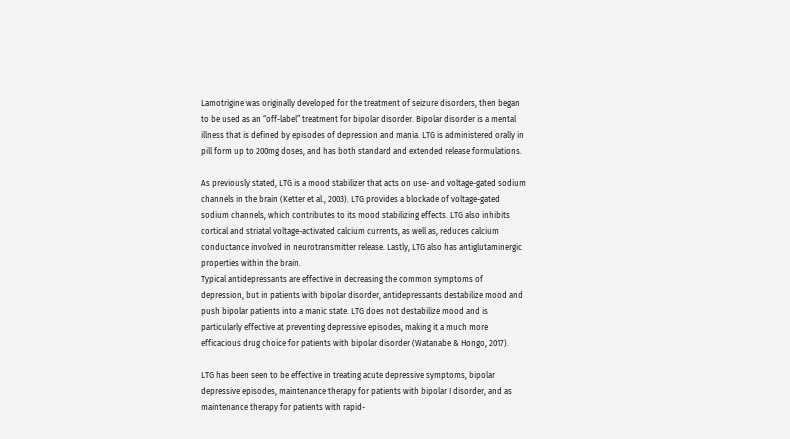Lamotrigine was originally developed for the treatment of seizure disorders, then began to be used as an “off-label” treatment for bipolar disorder. Bipolar disorder is a mental illness that is defined by episodes of depression and mania. LTG is administered orally in pill form up to 200mg doses, and has both standard and extended release formulations.

As previously stated, LTG is a mood stabilizer that acts on use- and voltage-gated sodium channels in the brain (Ketter et al., 2003). LTG provides a blockade of voltage-gated sodium channels, which contributes to its mood stabilizing effects. LTG also inhibits cortical and striatal voltage-activated calcium currents, as well as, reduces calcium conductance involved in neurotransmitter release. Lastly, LTG also has antiglutaminergic properties within the brain.
Typical antidepressants are effective in decreasing the common symptoms of depression, but in patients with bipolar disorder, antidepressants destabilize mood and push bipolar patients into a manic state. LTG does not destabilize mood and is particularly effective at preventing depressive episodes, making it a much more efficacious drug choice for patients with bipolar disorder (Watanabe & Hongo, 2017).

LTG has been seen to be effective in treating acute depressive symptoms, bipolar depressive episodes, maintenance therapy for patients with bipolar I disorder, and as maintenance therapy for patients with rapid-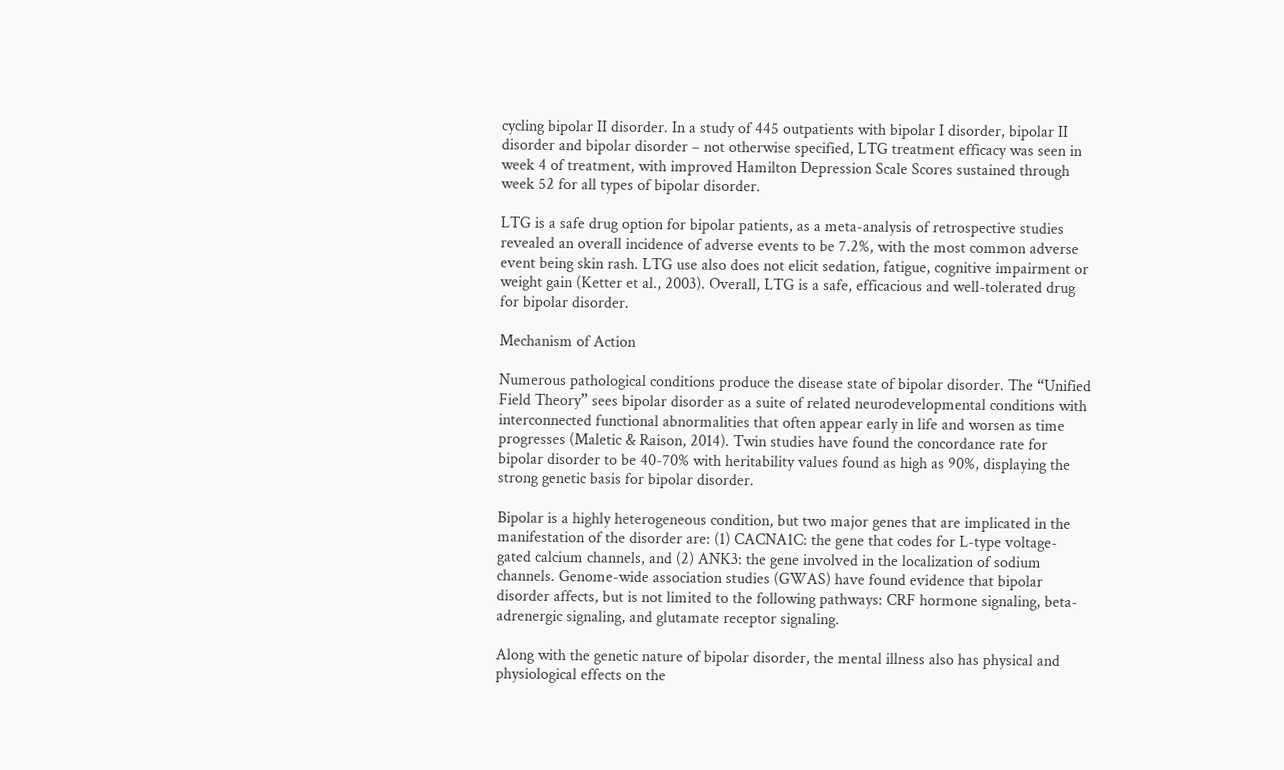cycling bipolar II disorder. In a study of 445 outpatients with bipolar I disorder, bipolar II disorder and bipolar disorder – not otherwise specified, LTG treatment efficacy was seen in week 4 of treatment, with improved Hamilton Depression Scale Scores sustained through week 52 for all types of bipolar disorder.

LTG is a safe drug option for bipolar patients, as a meta-analysis of retrospective studies revealed an overall incidence of adverse events to be 7.2%, with the most common adverse event being skin rash. LTG use also does not elicit sedation, fatigue, cognitive impairment or weight gain (Ketter et al., 2003). Overall, LTG is a safe, efficacious and well-tolerated drug for bipolar disorder.

Mechanism of Action

Numerous pathological conditions produce the disease state of bipolar disorder. The “Unified Field Theory” sees bipolar disorder as a suite of related neurodevelopmental conditions with interconnected functional abnormalities that often appear early in life and worsen as time progresses (Maletic & Raison, 2014). Twin studies have found the concordance rate for bipolar disorder to be 40-70% with heritability values found as high as 90%, displaying the strong genetic basis for bipolar disorder.

Bipolar is a highly heterogeneous condition, but two major genes that are implicated in the manifestation of the disorder are: (1) CACNA1C: the gene that codes for L-type voltage-gated calcium channels, and (2) ANK3: the gene involved in the localization of sodium channels. Genome-wide association studies (GWAS) have found evidence that bipolar disorder affects, but is not limited to the following pathways: CRF hormone signaling, beta-adrenergic signaling, and glutamate receptor signaling.

Along with the genetic nature of bipolar disorder, the mental illness also has physical and physiological effects on the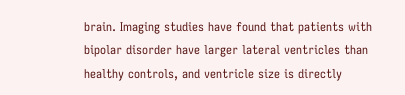brain. Imaging studies have found that patients with bipolar disorder have larger lateral ventricles than healthy controls, and ventricle size is directly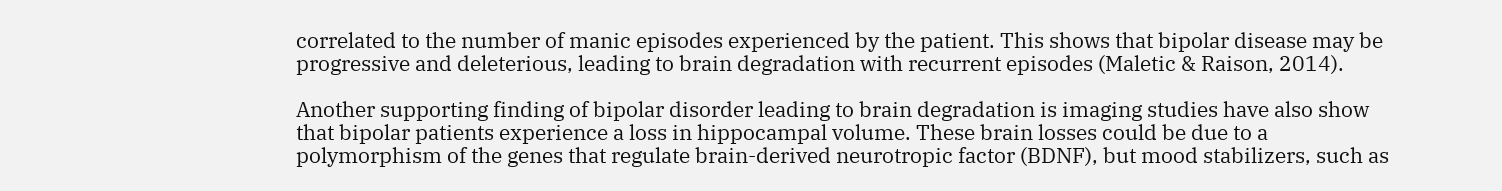correlated to the number of manic episodes experienced by the patient. This shows that bipolar disease may be progressive and deleterious, leading to brain degradation with recurrent episodes (Maletic & Raison, 2014).

Another supporting finding of bipolar disorder leading to brain degradation is imaging studies have also show that bipolar patients experience a loss in hippocampal volume. These brain losses could be due to a polymorphism of the genes that regulate brain-derived neurotropic factor (BDNF), but mood stabilizers, such as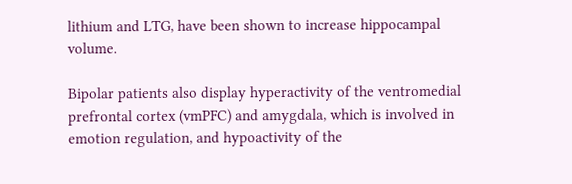lithium and LTG, have been shown to increase hippocampal volume.

Bipolar patients also display hyperactivity of the ventromedial prefrontal cortex (vmPFC) and amygdala, which is involved in emotion regulation, and hypoactivity of the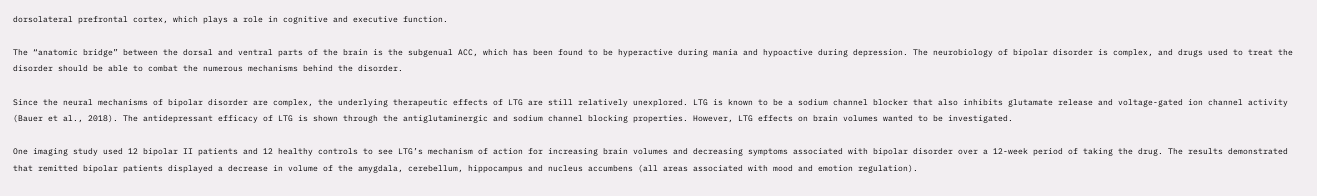dorsolateral prefrontal cortex, which plays a role in cognitive and executive function.

The “anatomic bridge” between the dorsal and ventral parts of the brain is the subgenual ACC, which has been found to be hyperactive during mania and hypoactive during depression. The neurobiology of bipolar disorder is complex, and drugs used to treat the disorder should be able to combat the numerous mechanisms behind the disorder.

Since the neural mechanisms of bipolar disorder are complex, the underlying therapeutic effects of LTG are still relatively unexplored. LTG is known to be a sodium channel blocker that also inhibits glutamate release and voltage-gated ion channel activity (Bauer et al., 2018). The antidepressant efficacy of LTG is shown through the antiglutaminergic and sodium channel blocking properties. However, LTG effects on brain volumes wanted to be investigated.

One imaging study used 12 bipolar II patients and 12 healthy controls to see LTG’s mechanism of action for increasing brain volumes and decreasing symptoms associated with bipolar disorder over a 12-week period of taking the drug. The results demonstrated that remitted bipolar patients displayed a decrease in volume of the amygdala, cerebellum, hippocampus and nucleus accumbens (all areas associated with mood and emotion regulation).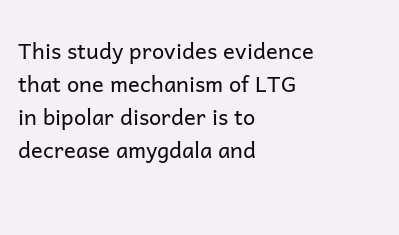This study provides evidence that one mechanism of LTG in bipolar disorder is to decrease amygdala and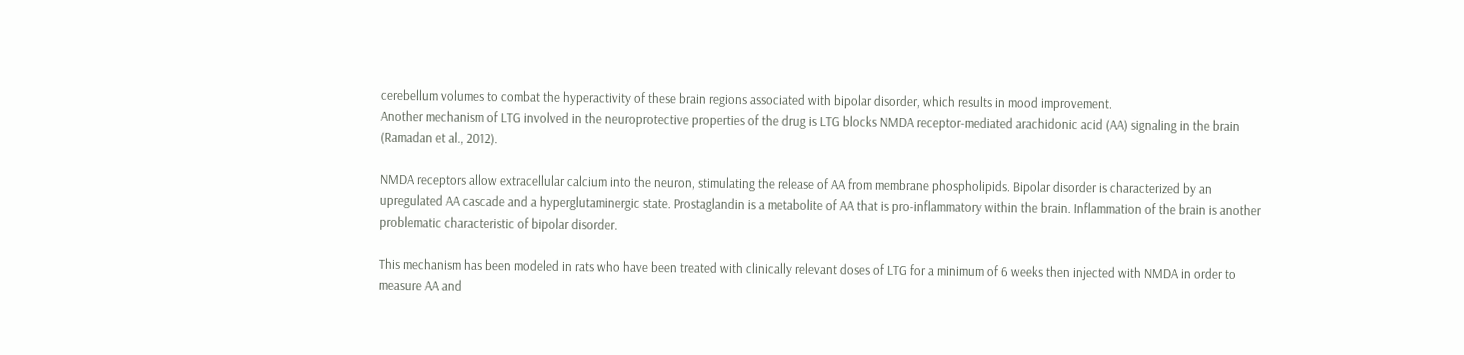cerebellum volumes to combat the hyperactivity of these brain regions associated with bipolar disorder, which results in mood improvement.
Another mechanism of LTG involved in the neuroprotective properties of the drug is LTG blocks NMDA receptor-mediated arachidonic acid (AA) signaling in the brain (Ramadan et al., 2012).

NMDA receptors allow extracellular calcium into the neuron, stimulating the release of AA from membrane phospholipids. Bipolar disorder is characterized by an upregulated AA cascade and a hyperglutaminergic state. Prostaglandin is a metabolite of AA that is pro-inflammatory within the brain. Inflammation of the brain is another problematic characteristic of bipolar disorder.

This mechanism has been modeled in rats who have been treated with clinically relevant doses of LTG for a minimum of 6 weeks then injected with NMDA in order to measure AA and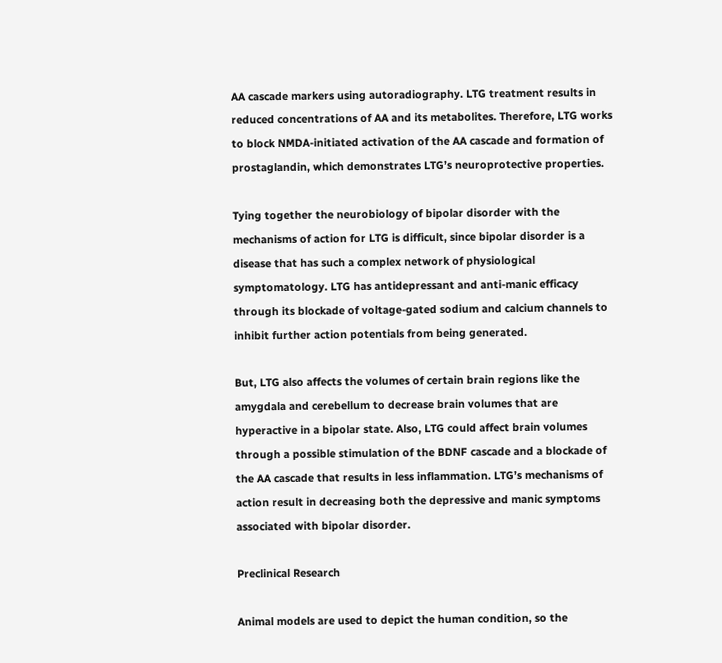AA cascade markers using autoradiography. LTG treatment results in reduced concentrations of AA and its metabolites. Therefore, LTG works to block NMDA-initiated activation of the AA cascade and formation of prostaglandin, which demonstrates LTG’s neuroprotective properties.

Tying together the neurobiology of bipolar disorder with the mechanisms of action for LTG is difficult, since bipolar disorder is a disease that has such a complex network of physiological symptomatology. LTG has antidepressant and anti-manic efficacy through its blockade of voltage-gated sodium and calcium channels to inhibit further action potentials from being generated.

But, LTG also affects the volumes of certain brain regions like the amygdala and cerebellum to decrease brain volumes that are hyperactive in a bipolar state. Also, LTG could affect brain volumes through a possible stimulation of the BDNF cascade and a blockade of the AA cascade that results in less inflammation. LTG’s mechanisms of action result in decreasing both the depressive and manic symptoms associated with bipolar disorder.

Preclinical Research

Animal models are used to depict the human condition, so the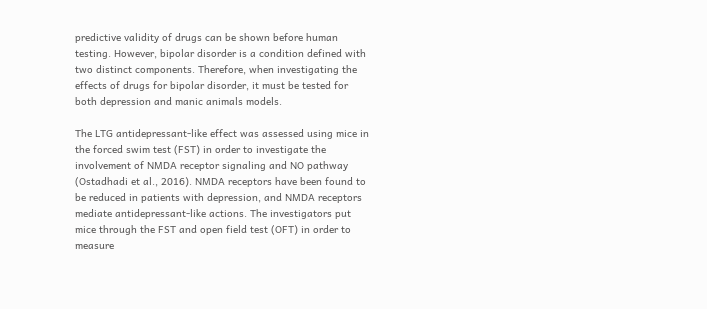predictive validity of drugs can be shown before human testing. However, bipolar disorder is a condition defined with two distinct components. Therefore, when investigating the effects of drugs for bipolar disorder, it must be tested for both depression and manic animals models.

The LTG antidepressant-like effect was assessed using mice in the forced swim test (FST) in order to investigate the involvement of NMDA receptor signaling and NO pathway (Ostadhadi et al., 2016). NMDA receptors have been found to be reduced in patients with depression, and NMDA receptors mediate antidepressant-like actions. The investigators put mice through the FST and open field test (OFT) in order to measure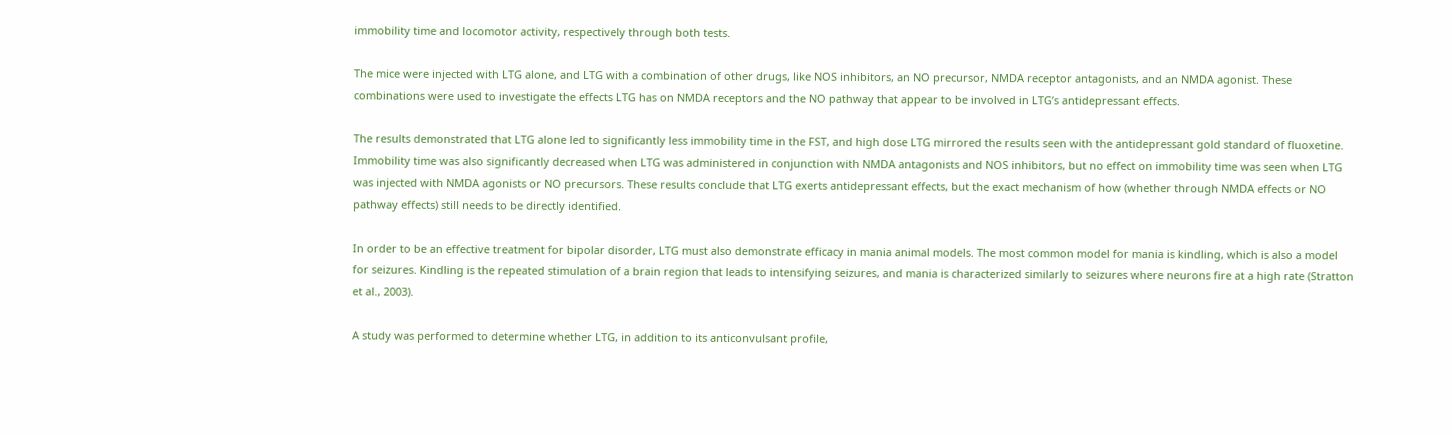immobility time and locomotor activity, respectively through both tests.

The mice were injected with LTG alone, and LTG with a combination of other drugs, like NOS inhibitors, an NO precursor, NMDA receptor antagonists, and an NMDA agonist. These combinations were used to investigate the effects LTG has on NMDA receptors and the NO pathway that appear to be involved in LTG’s antidepressant effects.

The results demonstrated that LTG alone led to significantly less immobility time in the FST, and high dose LTG mirrored the results seen with the antidepressant gold standard of fluoxetine. Immobility time was also significantly decreased when LTG was administered in conjunction with NMDA antagonists and NOS inhibitors, but no effect on immobility time was seen when LTG was injected with NMDA agonists or NO precursors. These results conclude that LTG exerts antidepressant effects, but the exact mechanism of how (whether through NMDA effects or NO pathway effects) still needs to be directly identified.

In order to be an effective treatment for bipolar disorder, LTG must also demonstrate efficacy in mania animal models. The most common model for mania is kindling, which is also a model for seizures. Kindling is the repeated stimulation of a brain region that leads to intensifying seizures, and mania is characterized similarly to seizures where neurons fire at a high rate (Stratton et al., 2003).

A study was performed to determine whether LTG, in addition to its anticonvulsant profile,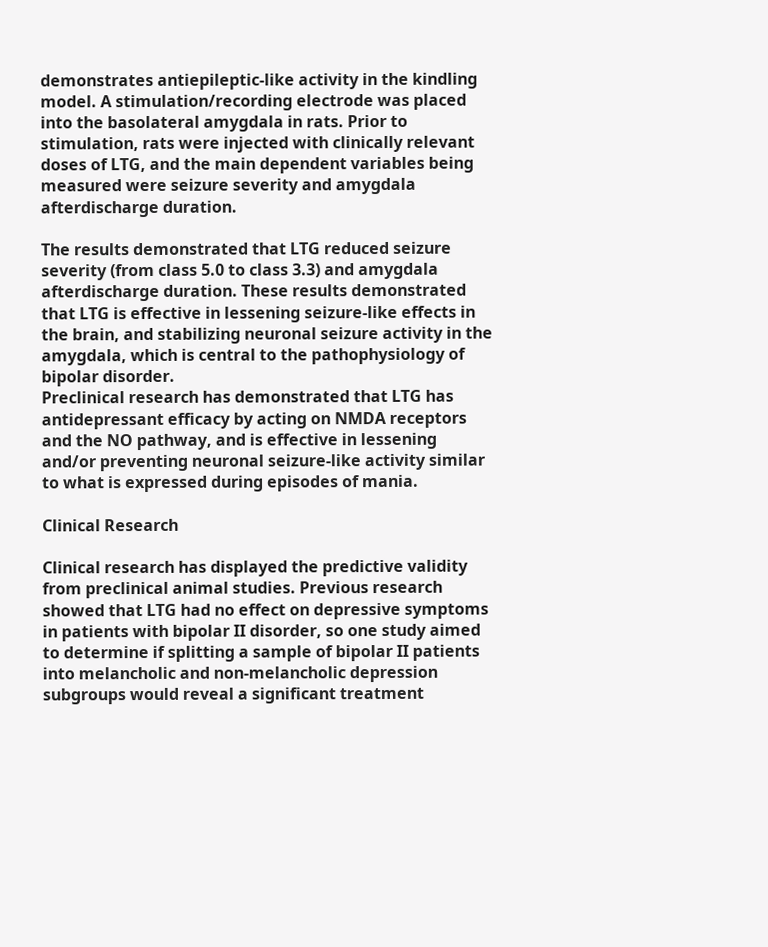demonstrates antiepileptic-like activity in the kindling model. A stimulation/recording electrode was placed into the basolateral amygdala in rats. Prior to stimulation, rats were injected with clinically relevant doses of LTG, and the main dependent variables being measured were seizure severity and amygdala afterdischarge duration.

The results demonstrated that LTG reduced seizure severity (from class 5.0 to class 3.3) and amygdala afterdischarge duration. These results demonstrated that LTG is effective in lessening seizure-like effects in the brain, and stabilizing neuronal seizure activity in the amygdala, which is central to the pathophysiology of bipolar disorder.
Preclinical research has demonstrated that LTG has antidepressant efficacy by acting on NMDA receptors and the NO pathway, and is effective in lessening and/or preventing neuronal seizure-like activity similar to what is expressed during episodes of mania.

Clinical Research

Clinical research has displayed the predictive validity from preclinical animal studies. Previous research showed that LTG had no effect on depressive symptoms in patients with bipolar II disorder, so one study aimed to determine if splitting a sample of bipolar II patients into melancholic and non-melancholic depression subgroups would reveal a significant treatment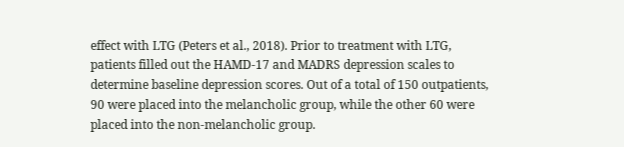effect with LTG (Peters et al., 2018). Prior to treatment with LTG, patients filled out the HAMD-17 and MADRS depression scales to determine baseline depression scores. Out of a total of 150 outpatients, 90 were placed into the melancholic group, while the other 60 were placed into the non-melancholic group.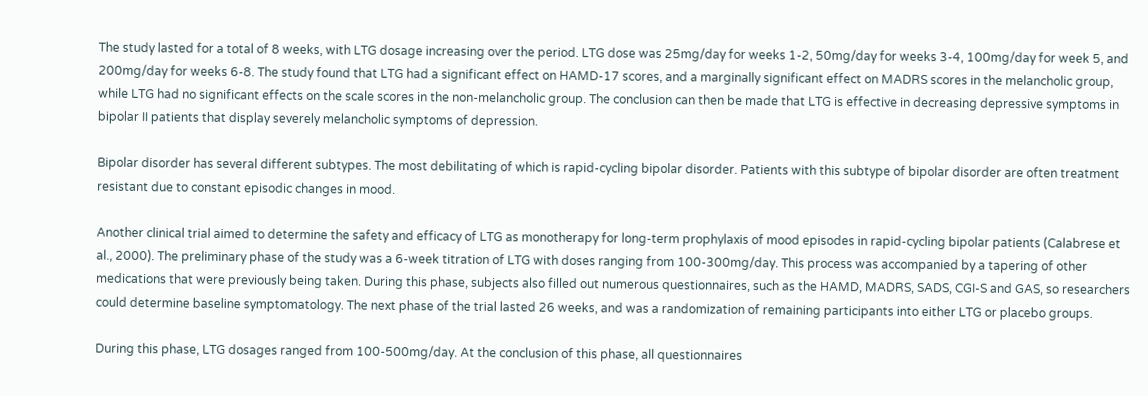The study lasted for a total of 8 weeks, with LTG dosage increasing over the period. LTG dose was 25mg/day for weeks 1-2, 50mg/day for weeks 3-4, 100mg/day for week 5, and 200mg/day for weeks 6-8. The study found that LTG had a significant effect on HAMD-17 scores, and a marginally significant effect on MADRS scores in the melancholic group, while LTG had no significant effects on the scale scores in the non-melancholic group. The conclusion can then be made that LTG is effective in decreasing depressive symptoms in bipolar II patients that display severely melancholic symptoms of depression.

Bipolar disorder has several different subtypes. The most debilitating of which is rapid-cycling bipolar disorder. Patients with this subtype of bipolar disorder are often treatment resistant due to constant episodic changes in mood.

Another clinical trial aimed to determine the safety and efficacy of LTG as monotherapy for long-term prophylaxis of mood episodes in rapid-cycling bipolar patients (Calabrese et al., 2000). The preliminary phase of the study was a 6-week titration of LTG with doses ranging from 100-300mg/day. This process was accompanied by a tapering of other medications that were previously being taken. During this phase, subjects also filled out numerous questionnaires, such as the HAMD, MADRS, SADS, CGI-S and GAS, so researchers could determine baseline symptomatology. The next phase of the trial lasted 26 weeks, and was a randomization of remaining participants into either LTG or placebo groups.

During this phase, LTG dosages ranged from 100-500mg/day. At the conclusion of this phase, all questionnaires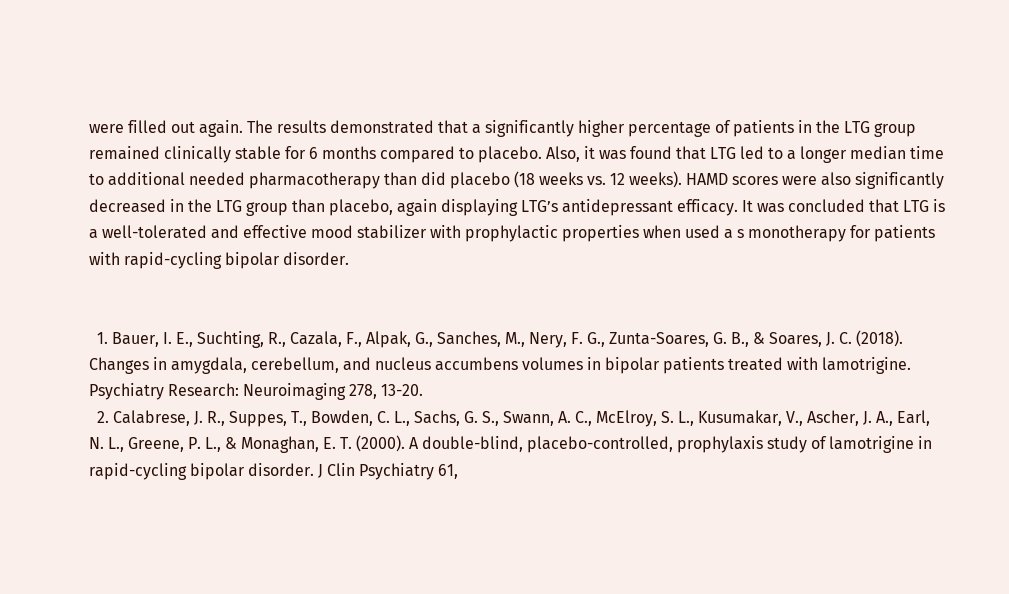were filled out again. The results demonstrated that a significantly higher percentage of patients in the LTG group remained clinically stable for 6 months compared to placebo. Also, it was found that LTG led to a longer median time to additional needed pharmacotherapy than did placebo (18 weeks vs. 12 weeks). HAMD scores were also significantly decreased in the LTG group than placebo, again displaying LTG’s antidepressant efficacy. It was concluded that LTG is a well-tolerated and effective mood stabilizer with prophylactic properties when used a s monotherapy for patients with rapid-cycling bipolar disorder.


  1. Bauer, I. E., Suchting, R., Cazala, F., Alpak, G., Sanches, M., Nery, F. G., Zunta-Soares, G. B., & Soares, J. C. (2018). Changes in amygdala, cerebellum, and nucleus accumbens volumes in bipolar patients treated with lamotrigine. Psychiatry Research: Neuroimaging 278, 13-20.
  2. Calabrese, J. R., Suppes, T., Bowden, C. L., Sachs, G. S., Swann, A. C., McElroy, S. L., Kusumakar, V., Ascher, J. A., Earl, N. L., Greene, P. L., & Monaghan, E. T. (2000). A double-blind, placebo-controlled, prophylaxis study of lamotrigine in rapid-cycling bipolar disorder. J Clin Psychiatry 61,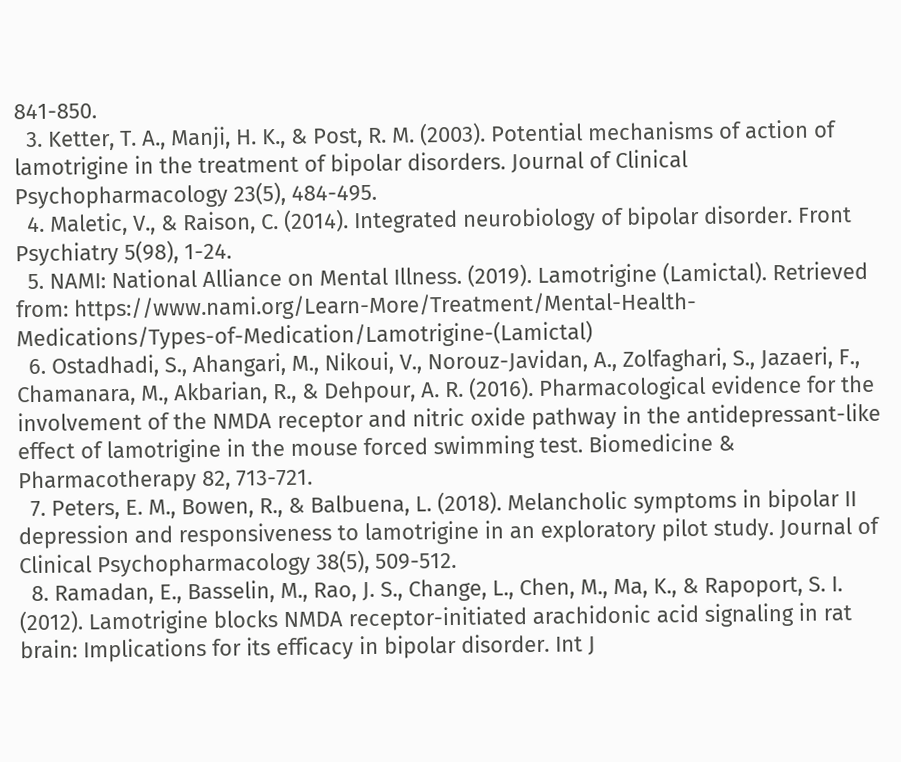841-850.
  3. Ketter, T. A., Manji, H. K., & Post, R. M. (2003). Potential mechanisms of action of lamotrigine in the treatment of bipolar disorders. Journal of Clinical Psychopharmacology 23(5), 484-495.
  4. Maletic, V., & Raison, C. (2014). Integrated neurobiology of bipolar disorder. Front Psychiatry 5(98), 1-24.
  5. NAMI: National Alliance on Mental Illness. (2019). Lamotrigine (Lamictal). Retrieved from: https://www.nami.org/Learn-More/Treatment/Mental-Health-Medications/Types-of-Medication/Lamotrigine-(Lamictal)
  6. Ostadhadi, S., Ahangari, M., Nikoui, V., Norouz-Javidan, A., Zolfaghari, S., Jazaeri, F., Chamanara, M., Akbarian, R., & Dehpour, A. R. (2016). Pharmacological evidence for the involvement of the NMDA receptor and nitric oxide pathway in the antidepressant-like effect of lamotrigine in the mouse forced swimming test. Biomedicine & Pharmacotherapy 82, 713-721.
  7. Peters, E. M., Bowen, R., & Balbuena, L. (2018). Melancholic symptoms in bipolar II depression and responsiveness to lamotrigine in an exploratory pilot study. Journal of Clinical Psychopharmacology 38(5), 509-512.
  8. Ramadan, E., Basselin, M., Rao, J. S., Change, L., Chen, M., Ma, K., & Rapoport, S. I. (2012). Lamotrigine blocks NMDA receptor-initiated arachidonic acid signaling in rat brain: Implications for its efficacy in bipolar disorder. Int J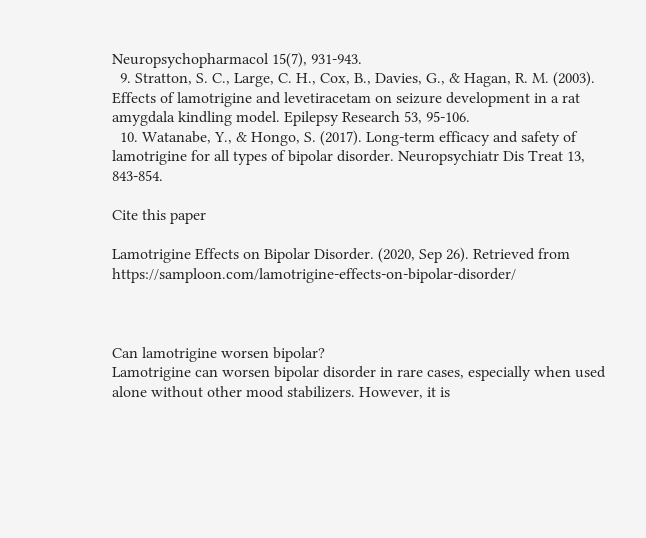Neuropsychopharmacol 15(7), 931-943.
  9. Stratton, S. C., Large, C. H., Cox, B., Davies, G., & Hagan, R. M. (2003). Effects of lamotrigine and levetiracetam on seizure development in a rat amygdala kindling model. Epilepsy Research 53, 95-106.
  10. Watanabe, Y., & Hongo, S. (2017). Long-term efficacy and safety of lamotrigine for all types of bipolar disorder. Neuropsychiatr Dis Treat 13, 843-854.

Cite this paper

Lamotrigine Effects on Bipolar Disorder. (2020, Sep 26). Retrieved from https://samploon.com/lamotrigine-effects-on-bipolar-disorder/



Can lamotrigine worsen bipolar?
Lamotrigine can worsen bipolar disorder in rare cases, especially when used alone without other mood stabilizers. However, it is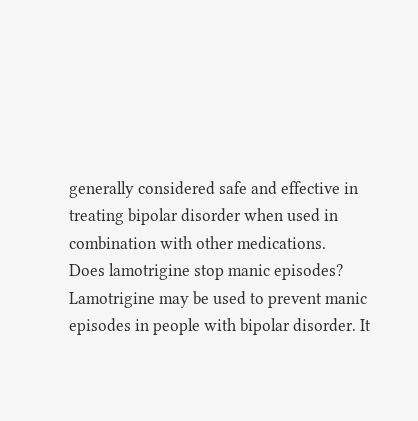generally considered safe and effective in treating bipolar disorder when used in combination with other medications.
Does lamotrigine stop manic episodes?
Lamotrigine may be used to prevent manic episodes in people with bipolar disorder. It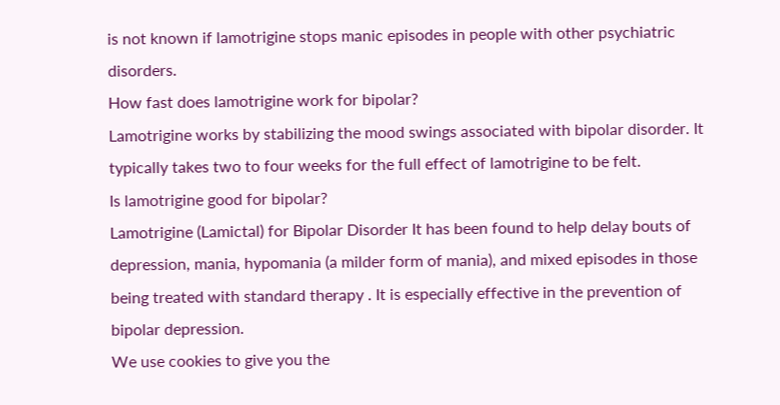is not known if lamotrigine stops manic episodes in people with other psychiatric disorders.
How fast does lamotrigine work for bipolar?
Lamotrigine works by stabilizing the mood swings associated with bipolar disorder. It typically takes two to four weeks for the full effect of lamotrigine to be felt.
Is lamotrigine good for bipolar?
Lamotrigine (Lamictal) for Bipolar Disorder It has been found to help delay bouts of depression, mania, hypomania (a milder form of mania), and mixed episodes in those being treated with standard therapy . It is especially effective in the prevention of bipolar depression.
We use cookies to give you the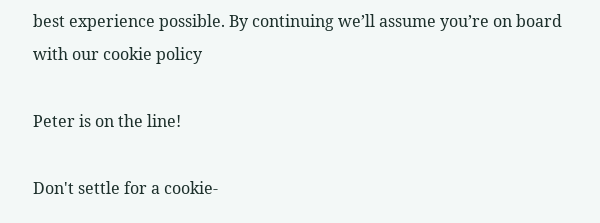best experience possible. By continuing we’ll assume you’re on board with our cookie policy

Peter is on the line!

Don't settle for a cookie-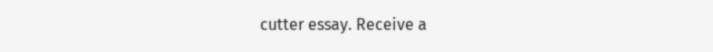cutter essay. Receive a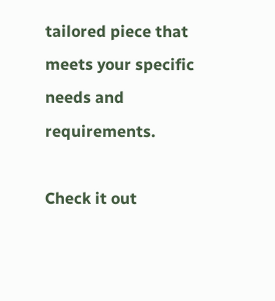tailored piece that meets your specific needs and requirements.

Check it out